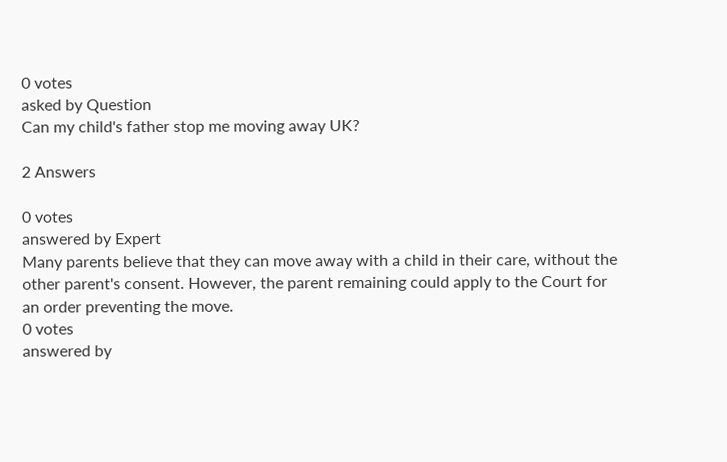0 votes
asked by Question
Can my child's father stop me moving away UK?

2 Answers

0 votes
answered by Expert
Many parents believe that they can move away with a child in their care, without the other parent's consent. However, the parent remaining could apply to the Court for an order preventing the move.
0 votes
answered by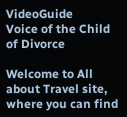VideoGuide
Voice of the Child of Divorce

Welcome to All about Travel site, where you can find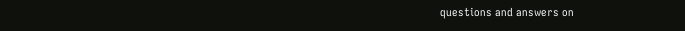questions and answers on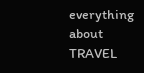everything about TRAVEL